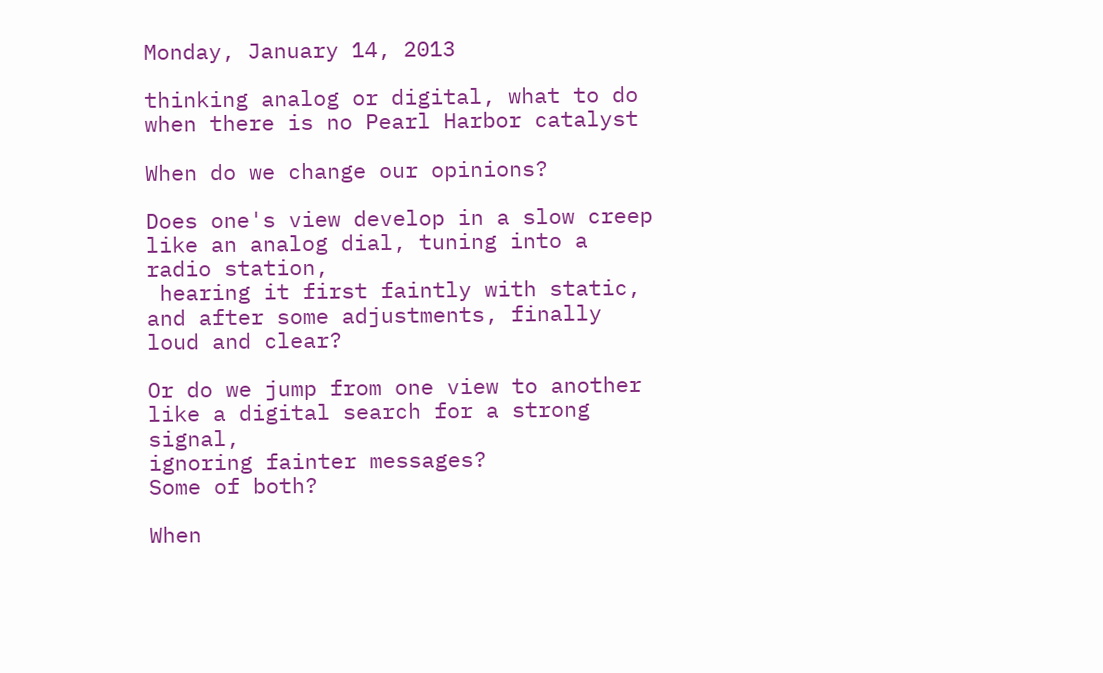Monday, January 14, 2013

thinking analog or digital, what to do when there is no Pearl Harbor catalyst

When do we change our opinions?

Does one's view develop in a slow creep like an analog dial, tuning into a radio station,
 hearing it first faintly with static, and after some adjustments, finally loud and clear?

Or do we jump from one view to another like a digital search for a strong signal,
ignoring fainter messages?
Some of both?

When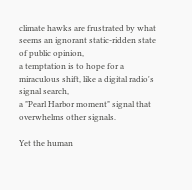climate hawks are frustrated by what seems an ignorant static-ridden state of public opinion,
a temptation is to hope for a miraculous shift, like a digital radio's signal search,
a "Pearl Harbor moment" signal that overwhelms other signals.

Yet the human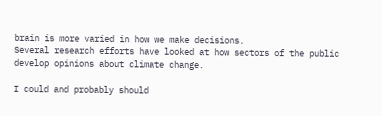brain is more varied in how we make decisions.
Several research efforts have looked at how sectors of the public develop opinions about climate change.

I could and probably should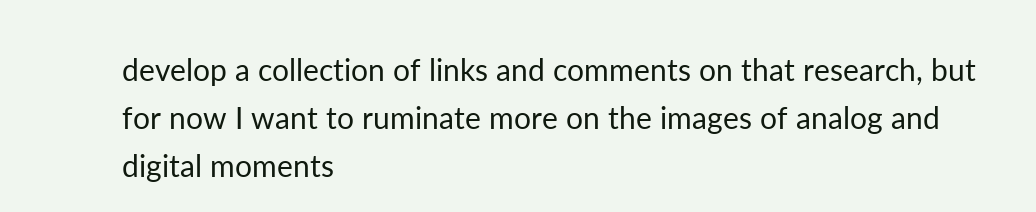develop a collection of links and comments on that research, but for now I want to ruminate more on the images of analog and digital moments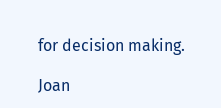for decision making.

Joan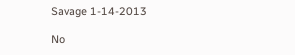Savage 1-14-2013

No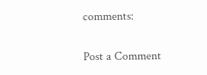comments:

Post a Comment